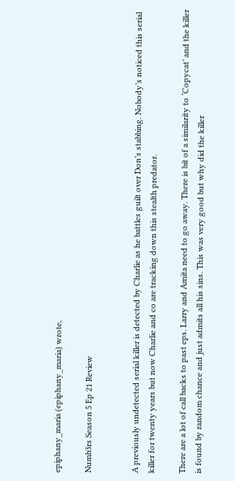epiphany_maria (epiphany_maria) wrote,

Numb3rs Season 5 Ep 21 Review


A previously undetected serial killer is detected by Charlie as he battles guilt over Don’s stabbing. Nobody’s noticed this serial killer for twenty years but now Charlie and co are tracking down this stealth predator.

There are a lot of call backs to past eps. Larry and Amita need to go away. There is bit of a similarity to ‘Copycat’ and the killer is found by random chance and just admits all his sins. This was very good but why did the killer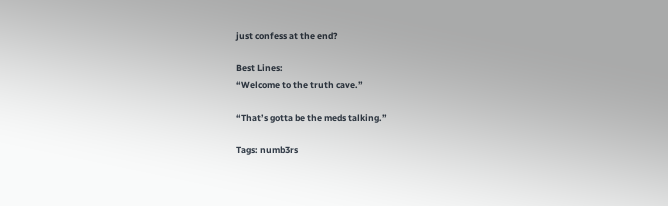just confess at the end?

Best Lines:
“Welcome to the truth cave.”

“That’s gotta be the meds talking.”

Tags: numb3rs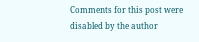Comments for this post were disabled by the author